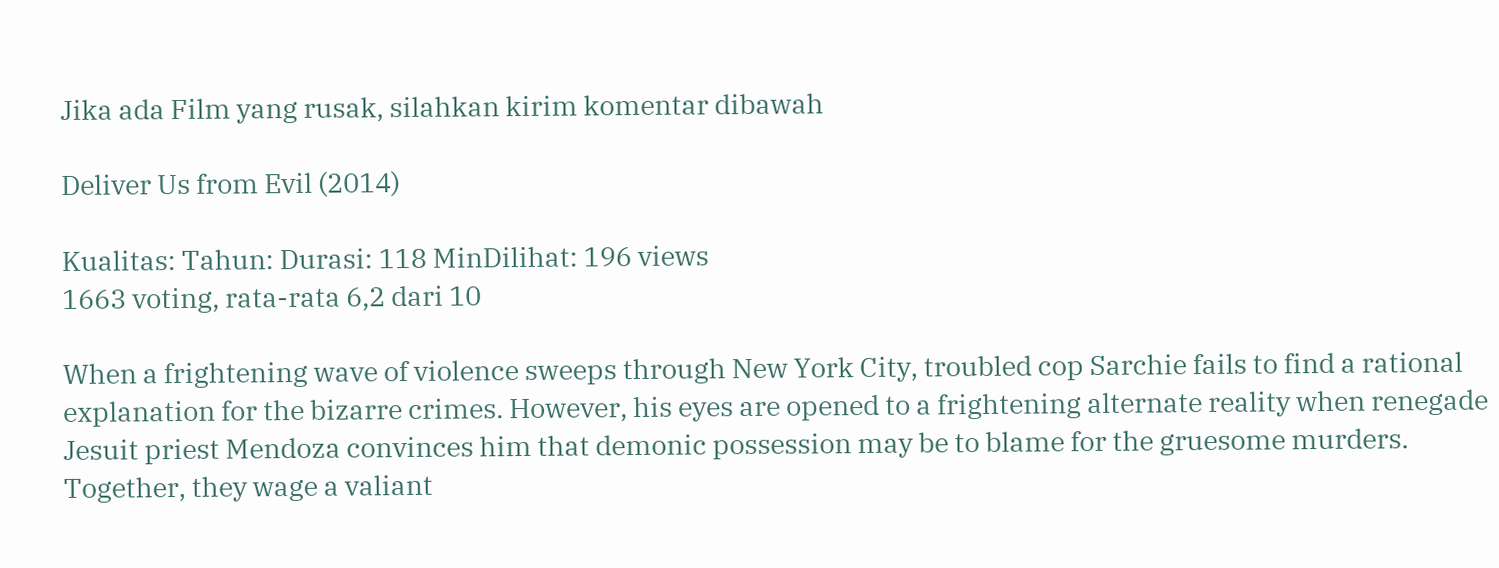Jika ada Film yang rusak, silahkan kirim komentar dibawah

Deliver Us from Evil (2014)

Kualitas: Tahun: Durasi: 118 MinDilihat: 196 views
1663 voting, rata-rata 6,2 dari 10

When a frightening wave of violence sweeps through New York City, troubled cop Sarchie fails to find a rational explanation for the bizarre crimes. However, his eyes are opened to a frightening alternate reality when renegade Jesuit priest Mendoza convinces him that demonic possession may be to blame for the gruesome murders. Together, they wage a valiant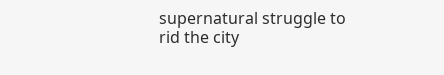supernatural struggle to rid the city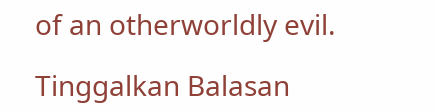of an otherworldly evil.

Tinggalkan Balasan